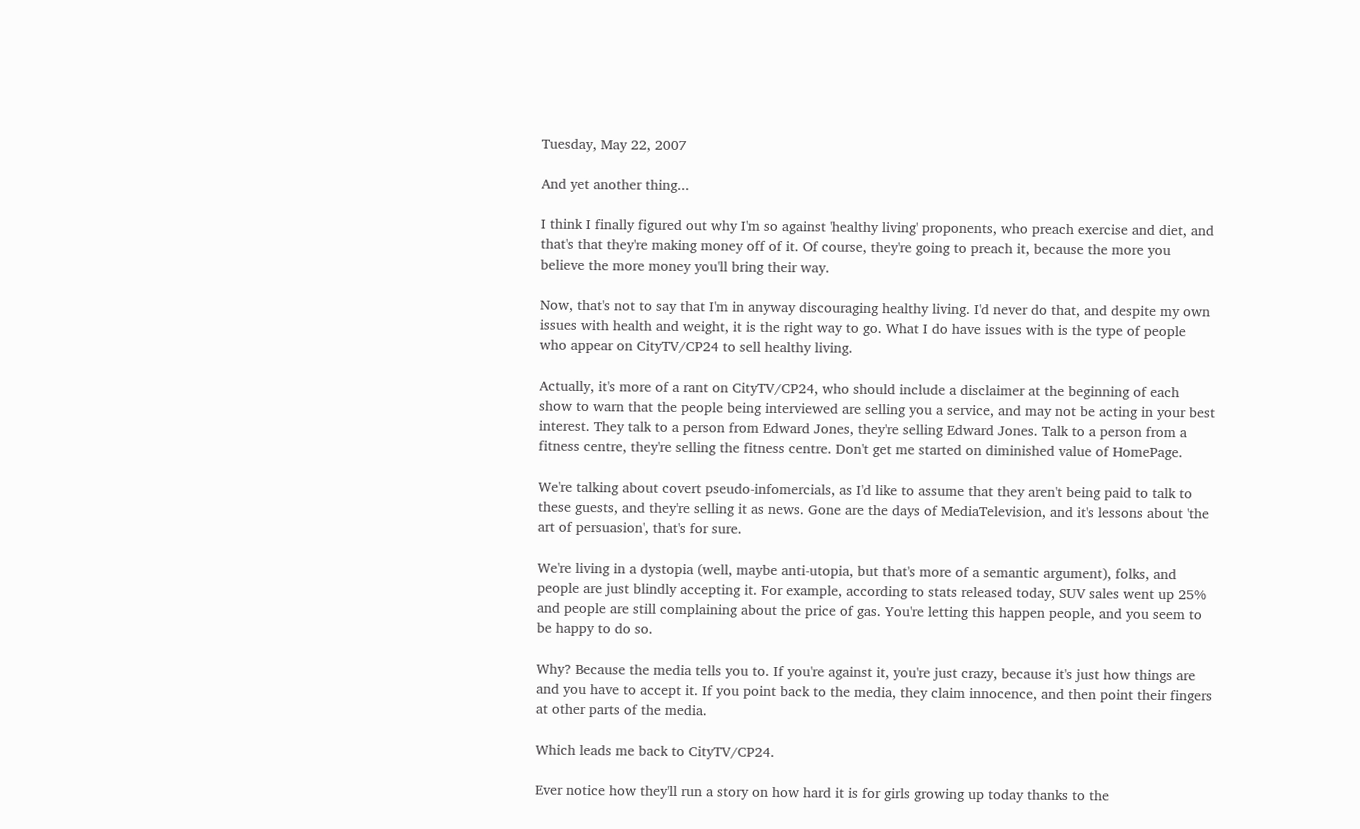Tuesday, May 22, 2007

And yet another thing...

I think I finally figured out why I'm so against 'healthy living' proponents, who preach exercise and diet, and that's that they're making money off of it. Of course, they're going to preach it, because the more you believe the more money you'll bring their way.

Now, that's not to say that I'm in anyway discouraging healthy living. I'd never do that, and despite my own issues with health and weight, it is the right way to go. What I do have issues with is the type of people who appear on CityTV/CP24 to sell healthy living.

Actually, it's more of a rant on CityTV/CP24, who should include a disclaimer at the beginning of each show to warn that the people being interviewed are selling you a service, and may not be acting in your best interest. They talk to a person from Edward Jones, they're selling Edward Jones. Talk to a person from a fitness centre, they're selling the fitness centre. Don't get me started on diminished value of HomePage.

We're talking about covert pseudo-infomercials, as I'd like to assume that they aren't being paid to talk to these guests, and they're selling it as news. Gone are the days of MediaTelevision, and it's lessons about 'the art of persuasion', that's for sure.

We're living in a dystopia (well, maybe anti-utopia, but that's more of a semantic argument), folks, and people are just blindly accepting it. For example, according to stats released today, SUV sales went up 25% and people are still complaining about the price of gas. You're letting this happen people, and you seem to be happy to do so.

Why? Because the media tells you to. If you're against it, you're just crazy, because it's just how things are and you have to accept it. If you point back to the media, they claim innocence, and then point their fingers at other parts of the media.

Which leads me back to CityTV/CP24.

Ever notice how they'll run a story on how hard it is for girls growing up today thanks to the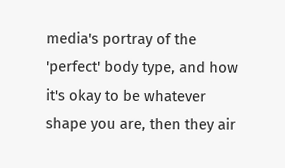media's portray of the 'perfect' body type, and how it's okay to be whatever shape you are, then they air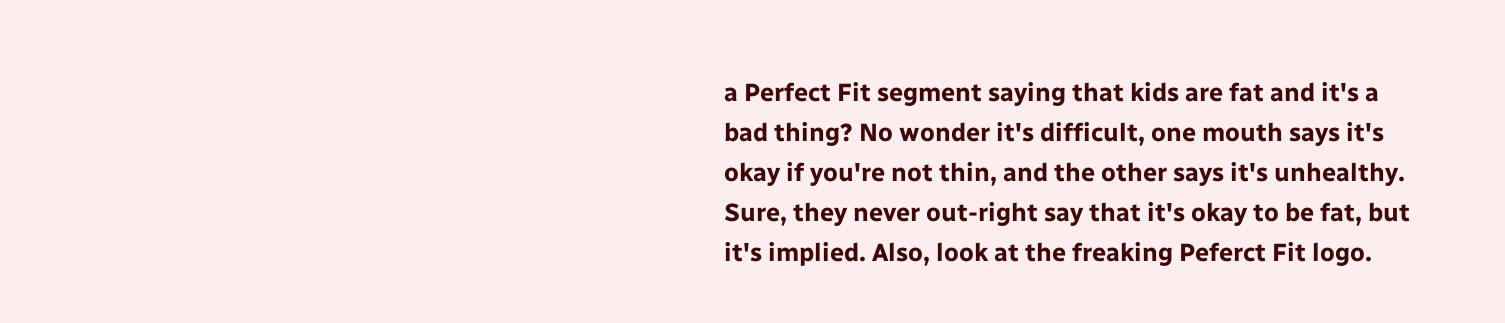a Perfect Fit segment saying that kids are fat and it's a bad thing? No wonder it's difficult, one mouth says it's okay if you're not thin, and the other says it's unhealthy. Sure, they never out-right say that it's okay to be fat, but it's implied. Also, look at the freaking Peferct Fit logo.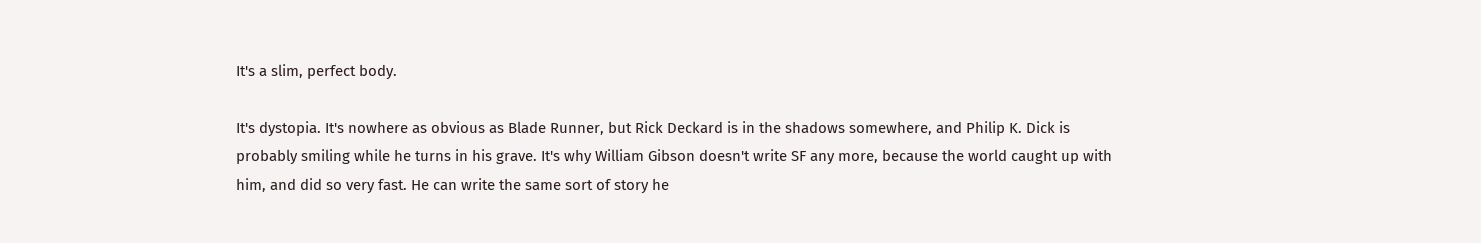It's a slim, perfect body.

It's dystopia. It's nowhere as obvious as Blade Runner, but Rick Deckard is in the shadows somewhere, and Philip K. Dick is probably smiling while he turns in his grave. It's why William Gibson doesn't write SF any more, because the world caught up with him, and did so very fast. He can write the same sort of story he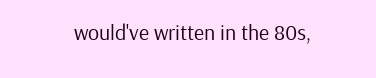would've written in the 80s,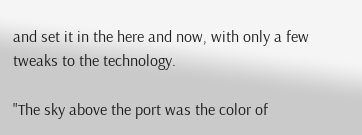and set it in the here and now, with only a few tweaks to the technology.

"The sky above the port was the color of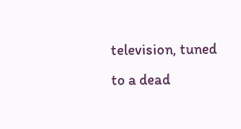television, tuned to a dead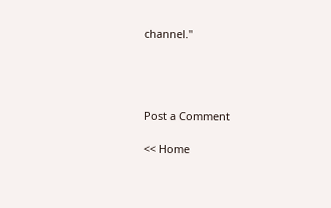channel."




Post a Comment

<< Home